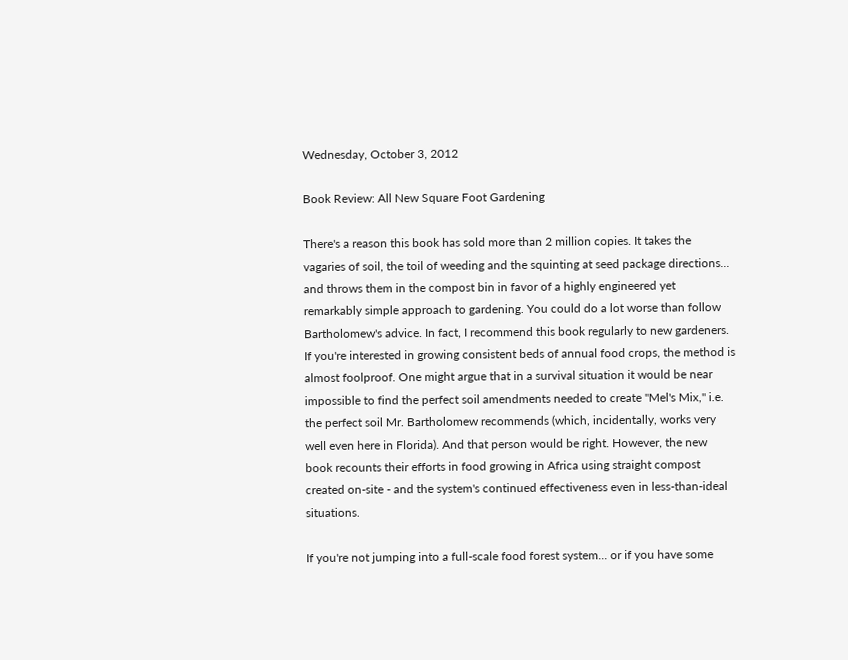Wednesday, October 3, 2012

Book Review: All New Square Foot Gardening

There's a reason this book has sold more than 2 million copies. It takes the vagaries of soil, the toil of weeding and the squinting at seed package directions... and throws them in the compost bin in favor of a highly engineered yet remarkably simple approach to gardening. You could do a lot worse than follow Bartholomew's advice. In fact, I recommend this book regularly to new gardeners. If you're interested in growing consistent beds of annual food crops, the method is almost foolproof. One might argue that in a survival situation it would be near impossible to find the perfect soil amendments needed to create "Mel's Mix," i.e. the perfect soil Mr. Bartholomew recommends (which, incidentally, works very well even here in Florida). And that person would be right. However, the new book recounts their efforts in food growing in Africa using straight compost created on-site - and the system's continued effectiveness even in less-than-ideal situations.

If you're not jumping into a full-scale food forest system... or if you have some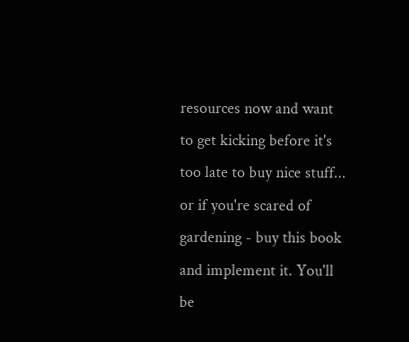resources now and want to get kicking before it's too late to buy nice stuff... or if you're scared of gardening - buy this book and implement it. You'll be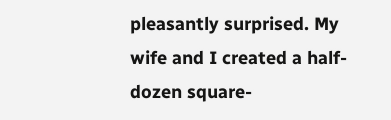pleasantly surprised. My wife and I created a half-dozen square-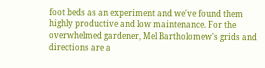foot beds as an experiment and we've found them highly productive and low maintenance. For the overwhelmed gardener, Mel Bartholomew's grids and directions are a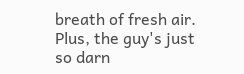breath of fresh air. Plus, the guy's just so darn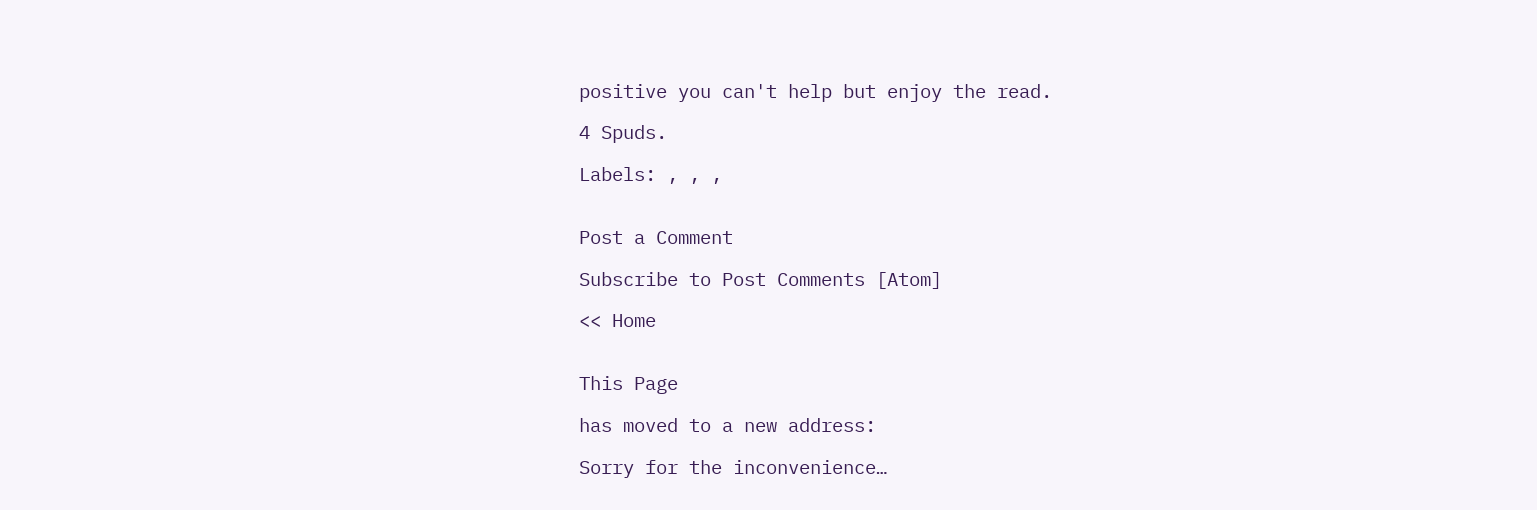positive you can't help but enjoy the read.

4 Spuds.

Labels: , , ,


Post a Comment

Subscribe to Post Comments [Atom]

<< Home


This Page

has moved to a new address:

Sorry for the inconvenience…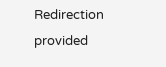Redirection provided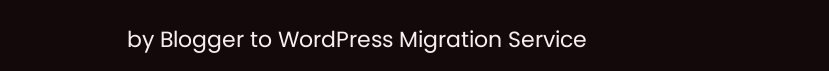by Blogger to WordPress Migration Service